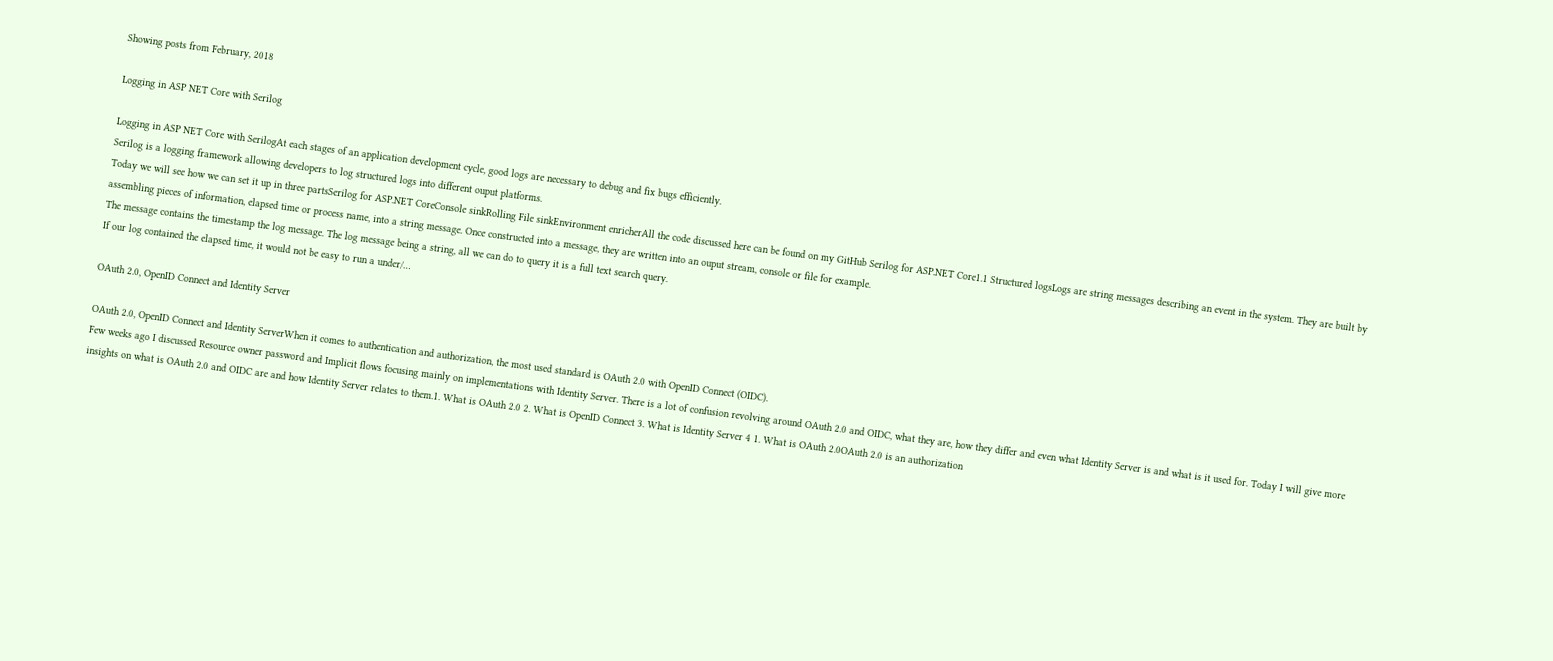Showing posts from February, 2018

Logging in ASP NET Core with Serilog

Logging in ASP NET Core with SerilogAt each stages of an application development cycle, good logs are necessary to debug and fix bugs efficiently.
Serilog is a logging framework allowing developers to log structured logs into different ouput platforms.
Today we will see how we can set it up in three partsSerilog for ASP.NET CoreConsole sinkRolling File sinkEnvironment enricherAll the code discussed here can be found on my GitHub Serilog for ASP.NET Core1.1 Structured logsLogs are string messages describing an event in the system. They are built by assembling pieces of information, elapsed time or process name, into a string message. Once constructed into a message, they are written into an ouput stream, console or file for example.
The message contains the timestamp the log message. The log message being a string, all we can do to query it is a full text search query.
If our log contained the elapsed time, it would not be easy to run a under/…

OAuth 2.0, OpenID Connect and Identity Server

OAuth 2.0, OpenID Connect and Identity ServerWhen it comes to authentication and authorization, the most used standard is OAuth 2.0 with OpenID Connect (OIDC).
Few weeks ago I discussed Resource owner password and Implicit flows focusing mainly on implementations with Identity Server. There is a lot of confusion revolving around OAuth 2.0 and OIDC, what they are, how they differ and even what Identity Server is and what is it used for. Today I will give more insights on what is OAuth 2.0 and OIDC are and how Identity Server relates to them.1. What is OAuth 2.0 2. What is OpenID Connect 3. What is Identity Server 4 1. What is OAuth 2.0OAuth 2.0 is an authorization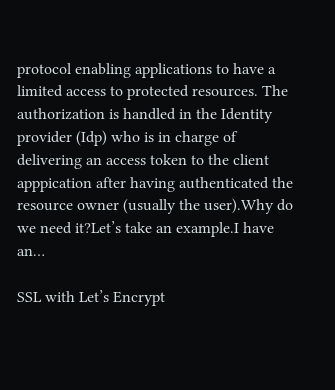protocol enabling applications to have a limited access to protected resources. The authorization is handled in the Identity provider (Idp) who is in charge of delivering an access token to the client apppication after having authenticated the resource owner (usually the user).Why do we need it?Let’s take an example.I have an…

SSL with Let’s Encrypt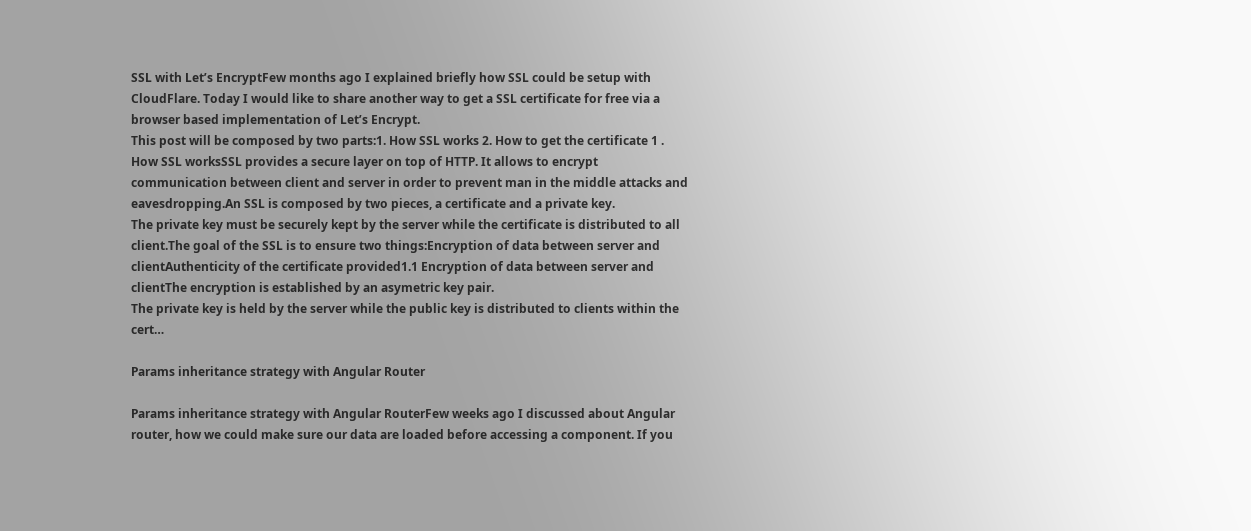SSL with Let’s EncryptFew months ago I explained briefly how SSL could be setup with CloudFlare. Today I would like to share another way to get a SSL certificate for free via a browser based implementation of Let’s Encrypt.
This post will be composed by two parts:1. How SSL works 2. How to get the certificate 1 . How SSL worksSSL provides a secure layer on top of HTTP. It allows to encrypt communication between client and server in order to prevent man in the middle attacks and eavesdropping.An SSL is composed by two pieces, a certificate and a private key.
The private key must be securely kept by the server while the certificate is distributed to all client.The goal of the SSL is to ensure two things:Encryption of data between server and clientAuthenticity of the certificate provided1.1 Encryption of data between server and clientThe encryption is established by an asymetric key pair.
The private key is held by the server while the public key is distributed to clients within the cert…

Params inheritance strategy with Angular Router

Params inheritance strategy with Angular RouterFew weeks ago I discussed about Angular router, how we could make sure our data are loaded before accessing a component. If you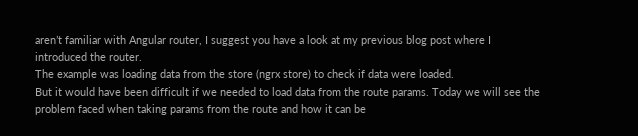aren’t familiar with Angular router, I suggest you have a look at my previous blog post where I introduced the router.
The example was loading data from the store (ngrx store) to check if data were loaded.
But it would have been difficult if we needed to load data from the route params. Today we will see the problem faced when taking params from the route and how it can be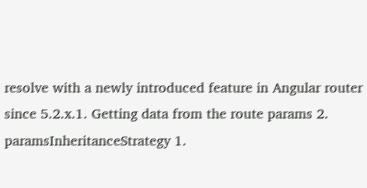resolve with a newly introduced feature in Angular router since 5.2.x.1. Getting data from the route params 2. paramsInheritanceStrategy 1.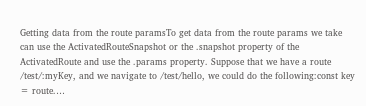Getting data from the route paramsTo get data from the route params we take can use the ActivatedRouteSnapshot or the .snapshot property of the ActivatedRoute and use the .params property. Suppose that we have a route /test/:myKey, and we navigate to /test/hello, we could do the following:const key = route.…